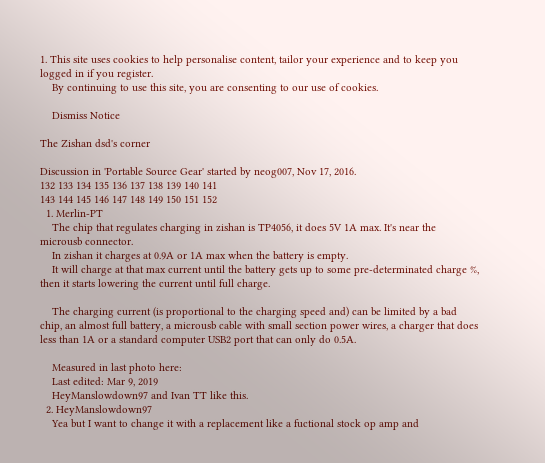1. This site uses cookies to help personalise content, tailor your experience and to keep you logged in if you register.
    By continuing to use this site, you are consenting to our use of cookies.

    Dismiss Notice

The Zishan dsd's corner

Discussion in 'Portable Source Gear' started by neog007, Nov 17, 2016.
132 133 134 135 136 137 138 139 140 141
143 144 145 146 147 148 149 150 151 152
  1. Merlin-PT
    The chip that regulates charging in zishan is TP4056, it does 5V 1A max. It's near the microusb connector.
    In zishan it charges at 0.9A or 1A max when the battery is empty.
    It will charge at that max current until the battery gets up to some pre-determinated charge %, then it starts lowering the current until full charge.

    The charging current (is proportional to the charging speed and) can be limited by a bad chip, an almost full battery, a microusb cable with small section power wires, a charger that does less than 1A or a standard computer USB2 port that can only do 0.5A.

    Measured in last photo here:
    Last edited: Mar 9, 2019
    HeyManslowdown97 and Ivan TT like this.
  2. HeyManslowdown97
    Yea but I want to change it with a replacement like a fuctional stock op amp and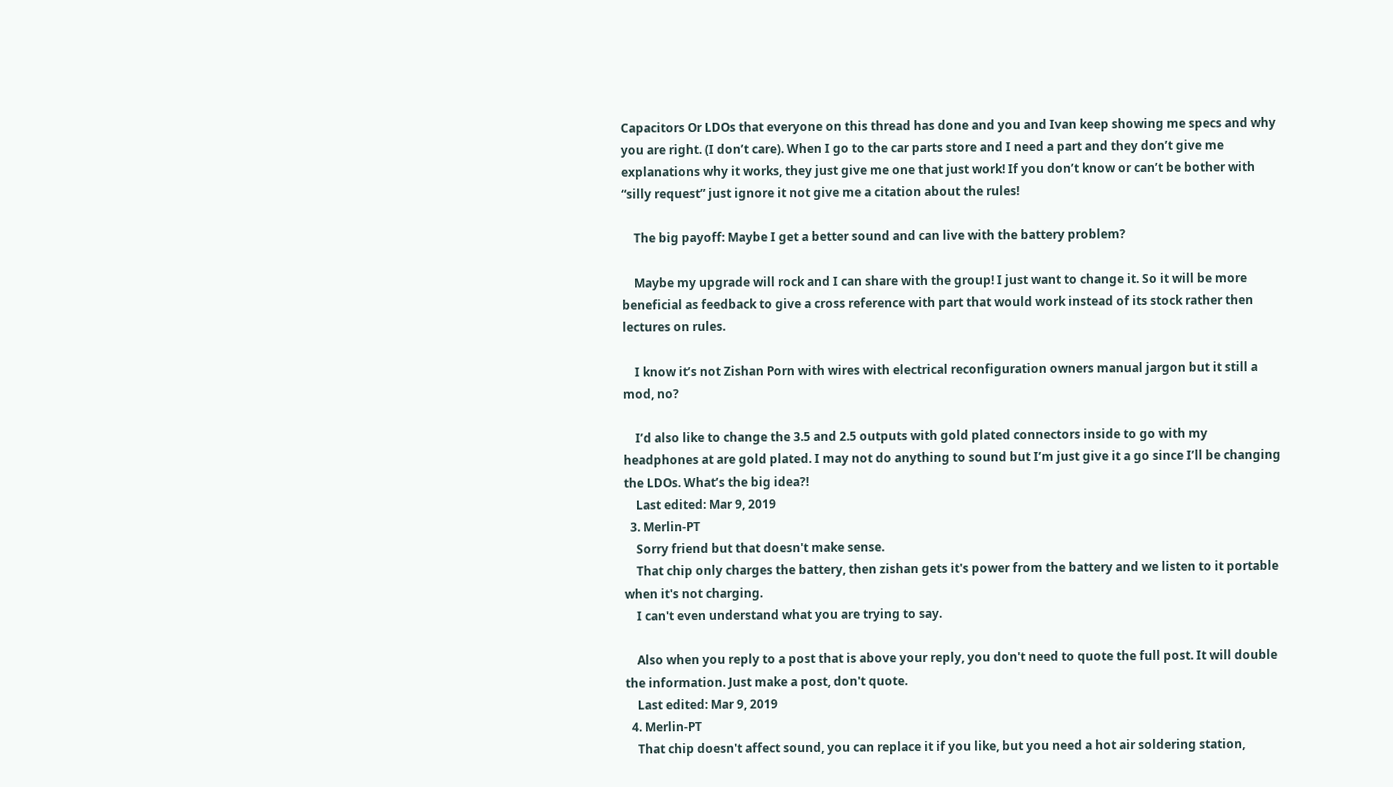Capacitors Or LDOs that everyone on this thread has done and you and Ivan keep showing me specs and why you are right. (I don’t care). When I go to the car parts store and I need a part and they don’t give me explanations why it works, they just give me one that just work! If you don’t know or can’t be bother with “silly request” just ignore it not give me a citation about the rules!

    The big payoff: Maybe I get a better sound and can live with the battery problem?

    Maybe my upgrade will rock and I can share with the group! I just want to change it. So it will be more beneficial as feedback to give a cross reference with part that would work instead of its stock rather then lectures on rules.

    I know it’s not Zishan Porn with wires with electrical reconfiguration owners manual jargon but it still a mod, no?

    I’d also like to change the 3.5 and 2.5 outputs with gold plated connectors inside to go with my headphones at are gold plated. I may not do anything to sound but I’m just give it a go since I’ll be changing the LDOs. What’s the big idea?!
    Last edited: Mar 9, 2019
  3. Merlin-PT
    Sorry friend but that doesn't make sense.
    That chip only charges the battery, then zishan gets it's power from the battery and we listen to it portable when it's not charging.
    I can't even understand what you are trying to say.

    Also when you reply to a post that is above your reply, you don't need to quote the full post. It will double the information. Just make a post, don't quote.
    Last edited: Mar 9, 2019
  4. Merlin-PT
    That chip doesn't affect sound, you can replace it if you like, but you need a hot air soldering station,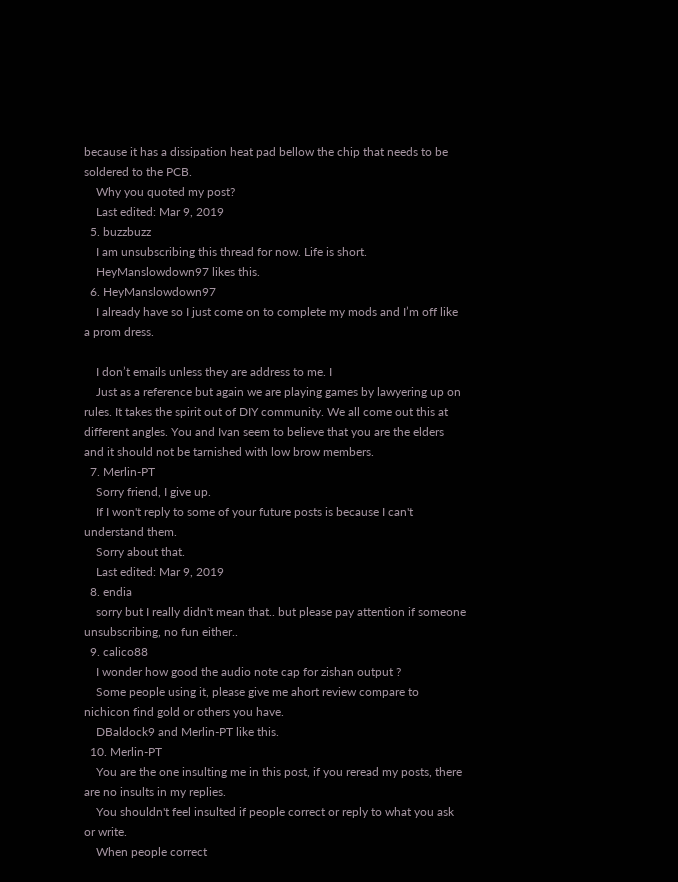because it has a dissipation heat pad bellow the chip that needs to be soldered to the PCB.
    Why you quoted my post?
    Last edited: Mar 9, 2019
  5. buzzbuzz
    I am unsubscribing this thread for now. Life is short.
    HeyManslowdown97 likes this.
  6. HeyManslowdown97
    I already have so I just come on to complete my mods and I’m off like a prom dress.

    I don’t emails unless they are address to me. I
    Just as a reference but again we are playing games by lawyering up on rules. It takes the spirit out of DIY community. We all come out this at different angles. You and Ivan seem to believe that you are the elders and it should not be tarnished with low brow members.
  7. Merlin-PT
    Sorry friend, I give up.
    If I won't reply to some of your future posts is because I can't understand them.
    Sorry about that.
    Last edited: Mar 9, 2019
  8. endia
    sorry but I really didn't mean that.. but please pay attention if someone unsubscribing, no fun either..
  9. calico88
    I wonder how good the audio note cap for zishan output ?
    Some people using it, please give me ahort review compare to nichicon find gold or others you have.
    DBaldock9 and Merlin-PT like this.
  10. Merlin-PT
    You are the one insulting me in this post, if you reread my posts, there are no insults in my replies.
    You shouldn't feel insulted if people correct or reply to what you ask or write.
    When people correct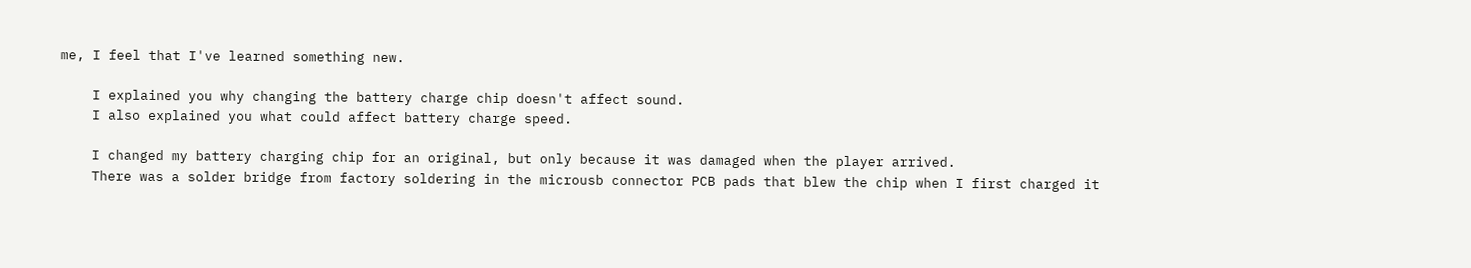me, I feel that I've learned something new.

    I explained you why changing the battery charge chip doesn't affect sound.
    I also explained you what could affect battery charge speed.

    I changed my battery charging chip for an original, but only because it was damaged when the player arrived.
    There was a solder bridge from factory soldering in the microusb connector PCB pads that blew the chip when I first charged it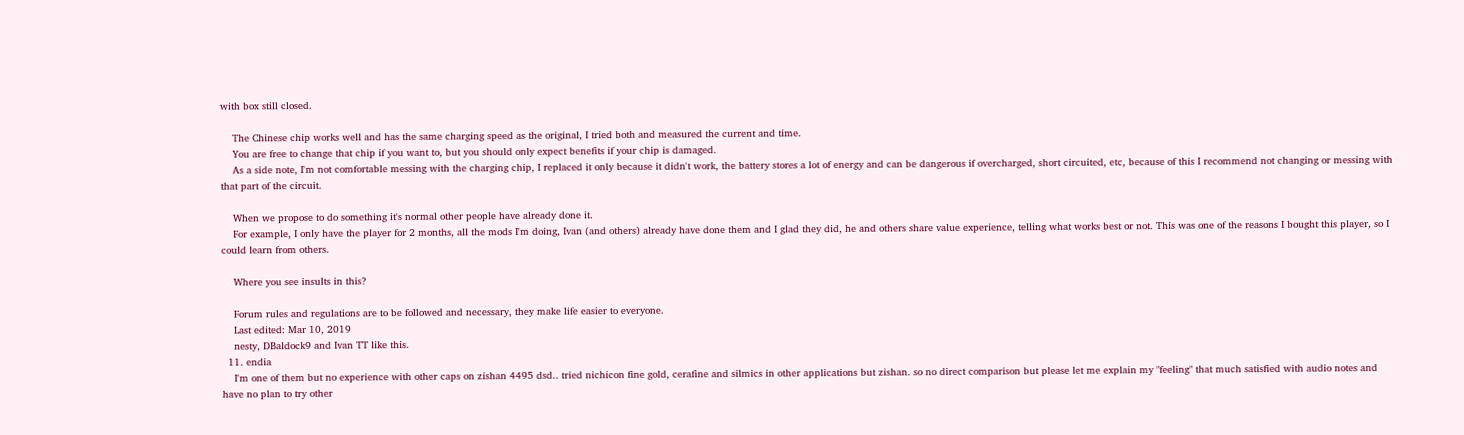with box still closed.

    The Chinese chip works well and has the same charging speed as the original, I tried both and measured the current and time.
    You are free to change that chip if you want to, but you should only expect benefits if your chip is damaged.
    As a side note, I'm not comfortable messing with the charging chip, I replaced it only because it didn't work, the battery stores a lot of energy and can be dangerous if overcharged, short circuited, etc, because of this I recommend not changing or messing with that part of the circuit.

    When we propose to do something it's normal other people have already done it.
    For example, I only have the player for 2 months, all the mods I'm doing, Ivan (and others) already have done them and I glad they did, he and others share value experience, telling what works best or not. This was one of the reasons I bought this player, so I could learn from others.

    Where you see insults in this?

    Forum rules and regulations are to be followed and necessary, they make life easier to everyone.
    Last edited: Mar 10, 2019
    nesty, DBaldock9 and Ivan TT like this.
  11. endia
    I'm one of them but no experience with other caps on zishan 4495 dsd.. tried nichicon fine gold, cerafine and silmics in other applications but zishan. so no direct comparison but please let me explain my "feeling" that much satisfied with audio notes and have no plan to try other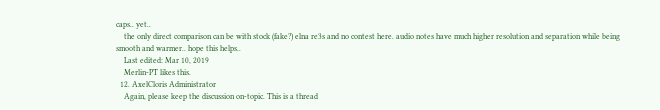caps.. yet..
    the only direct comparison can be with stock (fake?) elna re3s and no contest here. audio notes have much higher resolution and separation while being smooth and warmer.. hope this helps..
    Last edited: Mar 10, 2019
    Merlin-PT likes this.
  12. AxelCloris Administrator
    Again, please keep the discussion on-topic. This is a thread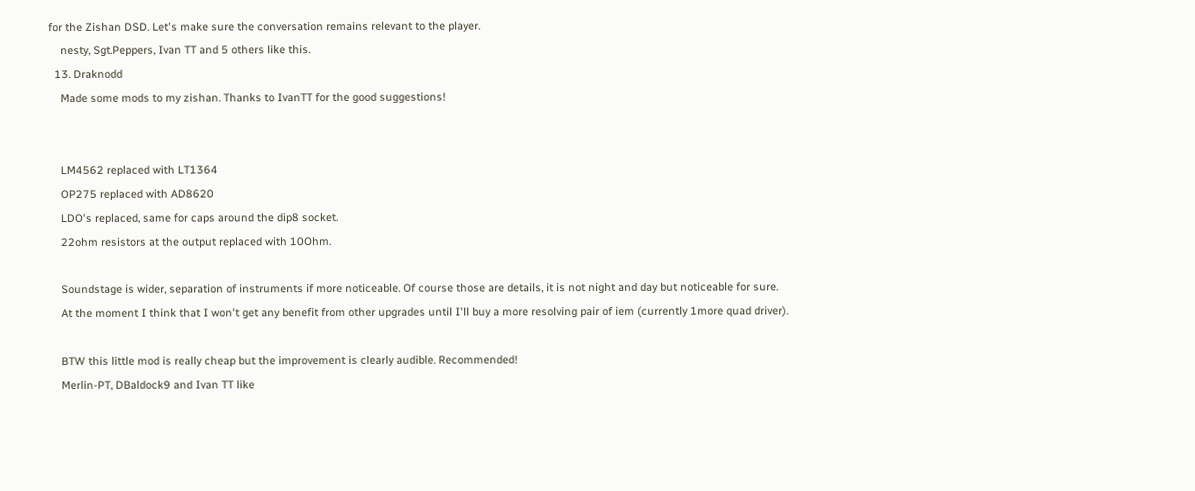for the Zishan DSD. Let's make sure the conversation remains relevant to the player.
    nesty, Sgt.Peppers, Ivan TT and 5 others like this.
  13. Draknodd
    Made some mods to my zishan. Thanks to IvanTT for the good suggestions!


    LM4562 replaced with LT1364
    OP275 replaced with AD8620
    LDO's replaced, same for caps around the dip8 socket.
    22ohm resistors at the output replaced with 10Ohm.

    Soundstage is wider, separation of instruments if more noticeable. Of course those are details, it is not night and day but noticeable for sure.
    At the moment I think that I won't get any benefit from other upgrades until I'll buy a more resolving pair of iem (currently 1more quad driver).

    BTW this little mod is really cheap but the improvement is clearly audible. Recommended!
    Merlin-PT, DBaldock9 and Ivan TT like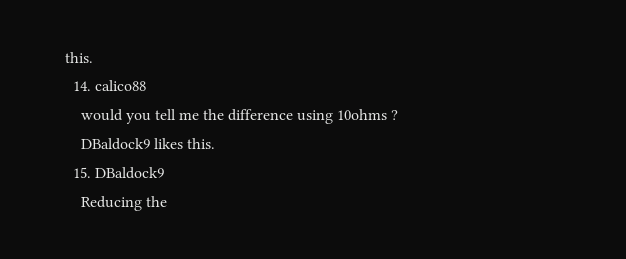this.
  14. calico88
    would you tell me the difference using 10ohms ?
    DBaldock9 likes this.
  15. DBaldock9
    Reducing the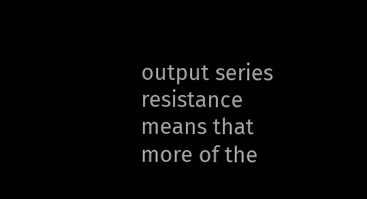output series resistance means that more of the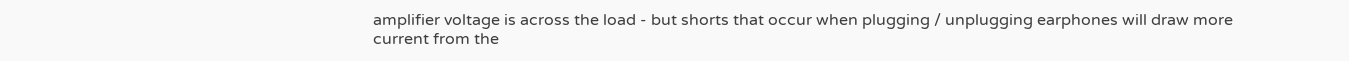amplifier voltage is across the load - but shorts that occur when plugging / unplugging earphones will draw more current from the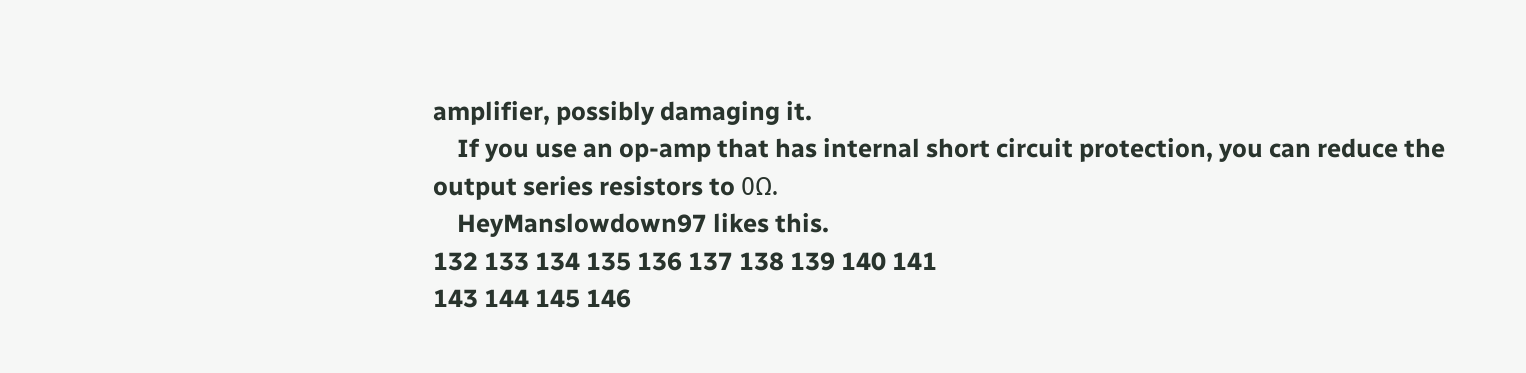amplifier, possibly damaging it.
    If you use an op-amp that has internal short circuit protection, you can reduce the output series resistors to 0Ω.
    HeyManslowdown97 likes this.
132 133 134 135 136 137 138 139 140 141
143 144 145 146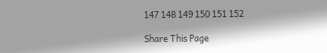147 148 149 150 151 152

Share This Page